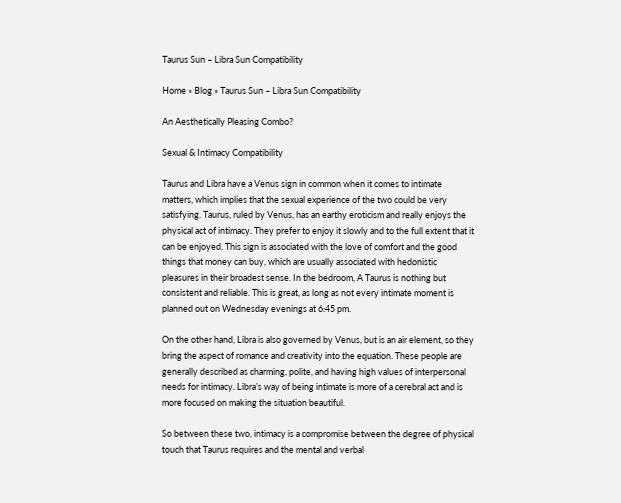Taurus Sun – Libra Sun Compatibility

Home » Blog » Taurus Sun – Libra Sun Compatibility

An Aesthetically Pleasing Combo?

Sexual & Intimacy Compatibility

Taurus and Libra have a Venus sign in common when it comes to intimate matters, which implies that the sexual experience of the two could be very satisfying. Taurus, ruled by Venus, has an earthy eroticism and really enjoys the physical act of intimacy. They prefer to enjoy it slowly and to the full extent that it can be enjoyed. This sign is associated with the love of comfort and the good things that money can buy, which are usually associated with hedonistic pleasures in their broadest sense. In the bedroom, A Taurus is nothing but consistent and reliable. This is great, as long as not every intimate moment is planned out on Wednesday evenings at 6:45 pm.

On the other hand, Libra is also governed by Venus, but is an air element, so they bring the aspect of romance and creativity into the equation. These people are generally described as charming, polite, and having high values of interpersonal needs for intimacy. Libra’s way of being intimate is more of a cerebral act and is more focused on making the situation beautiful.

So between these two, intimacy is a compromise between the degree of physical touch that Taurus requires and the mental and verbal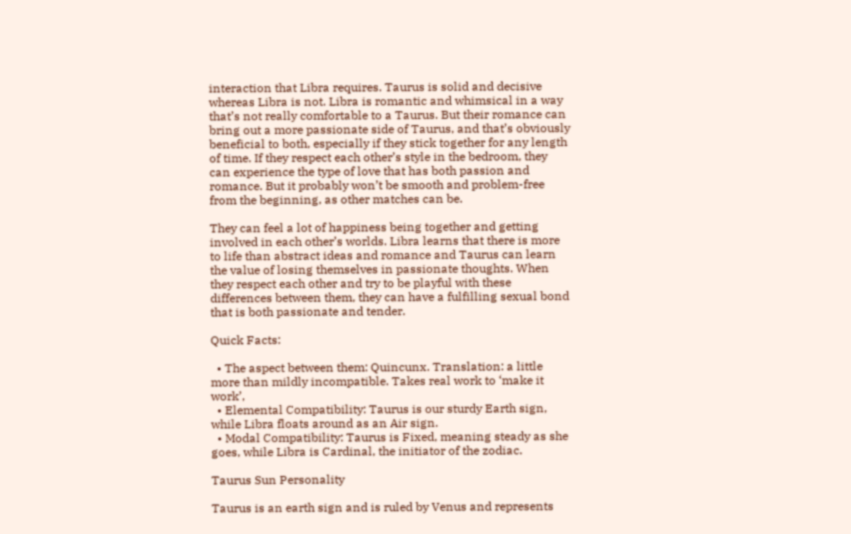interaction that Libra requires. Taurus is solid and decisive whereas Libra is not. Libra is romantic and whimsical in a way that’s not really comfortable to a Taurus. But their romance can bring out a more passionate side of Taurus, and that’s obviously beneficial to both, especially if they stick together for any length of time. If they respect each other’s style in the bedroom, they can experience the type of love that has both passion and romance. But it probably won’t be smooth and problem-free from the beginning, as other matches can be.

They can feel a lot of happiness being together and getting involved in each other’s worlds. Libra learns that there is more to life than abstract ideas and romance and Taurus can learn the value of losing themselves in passionate thoughts. When they respect each other and try to be playful with these differences between them, they can have a fulfilling sexual bond that is both passionate and tender.

Quick Facts:

  • The aspect between them: Quincunx. Translation: a little more than mildly incompatible. Takes real work to ‘make it work’,
  • Elemental Compatibility: Taurus is our sturdy Earth sign, while Libra floats around as an Air sign.
  • Modal Compatibility: Taurus is Fixed, meaning steady as she goes, while Libra is Cardinal, the initiator of the zodiac.

Taurus Sun Personality

Taurus is an earth sign and is ruled by Venus and represents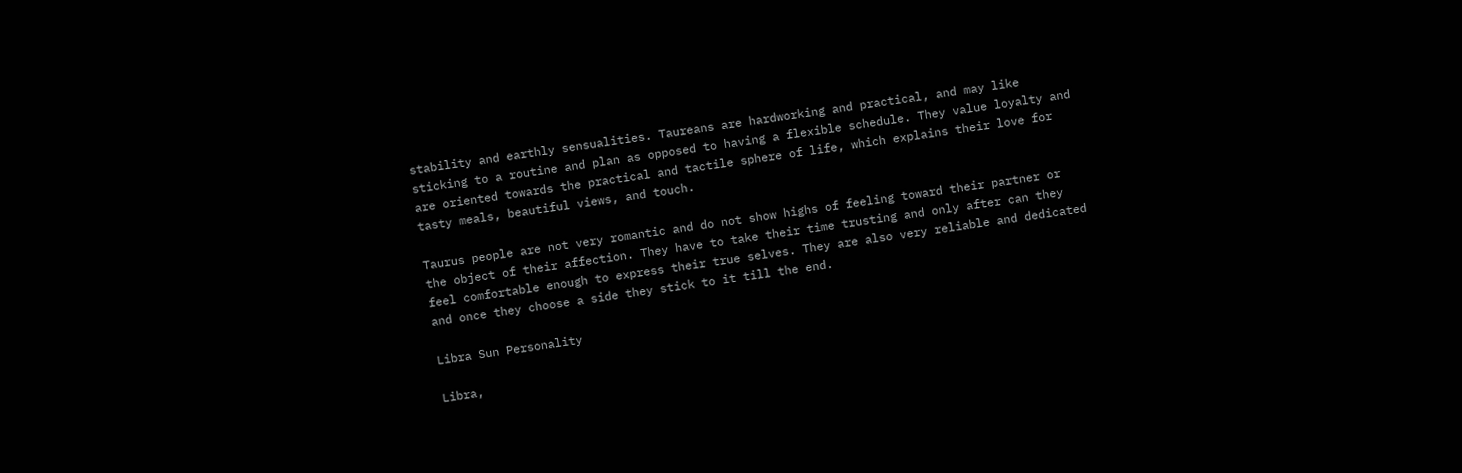stability and earthly sensualities. Taureans are hardworking and practical, and may like sticking to a routine and plan as opposed to having a flexible schedule. They value loyalty and are oriented towards the practical and tactile sphere of life, which explains their love for tasty meals, beautiful views, and touch.

Taurus people are not very romantic and do not show highs of feeling toward their partner or the object of their affection. They have to take their time trusting and only after can they feel comfortable enough to express their true selves. They are also very reliable and dedicated and once they choose a side they stick to it till the end.

Libra Sun Personality

Libra,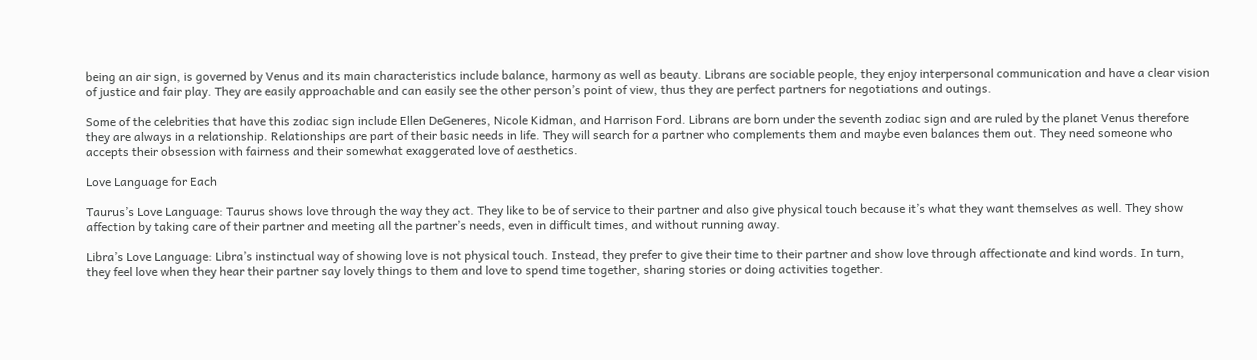being an air sign, is governed by Venus and its main characteristics include balance, harmony as well as beauty. Librans are sociable people, they enjoy interpersonal communication and have a clear vision of justice and fair play. They are easily approachable and can easily see the other person’s point of view, thus they are perfect partners for negotiations and outings.

Some of the celebrities that have this zodiac sign include Ellen DeGeneres, Nicole Kidman, and Harrison Ford. Librans are born under the seventh zodiac sign and are ruled by the planet Venus therefore they are always in a relationship. Relationships are part of their basic needs in life. They will search for a partner who complements them and maybe even balances them out. They need someone who accepts their obsession with fairness and their somewhat exaggerated love of aesthetics.

Love Language for Each

Taurus’s Love Language: Taurus shows love through the way they act. They like to be of service to their partner and also give physical touch because it’s what they want themselves as well. They show affection by taking care of their partner and meeting all the partner’s needs, even in difficult times, and without running away.

Libra’s Love Language: Libra’s instinctual way of showing love is not physical touch. Instead, they prefer to give their time to their partner and show love through affectionate and kind words. In turn, they feel love when they hear their partner say lovely things to them and love to spend time together, sharing stories or doing activities together.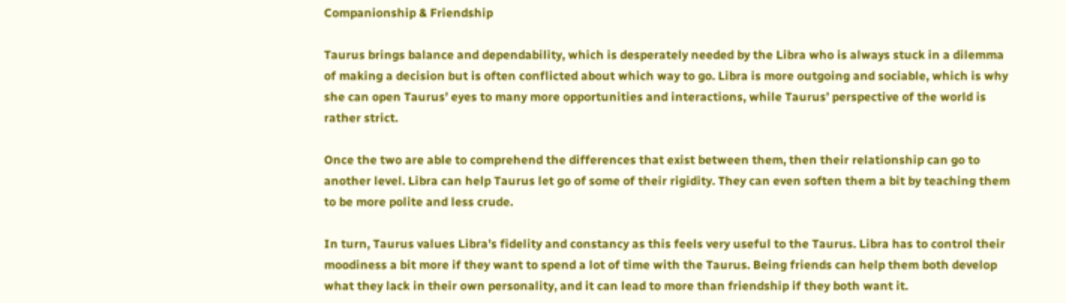Companionship & Friendship

Taurus brings balance and dependability, which is desperately needed by the Libra who is always stuck in a dilemma of making a decision but is often conflicted about which way to go. Libra is more outgoing and sociable, which is why she can open Taurus’ eyes to many more opportunities and interactions, while Taurus’ perspective of the world is rather strict.

Once the two are able to comprehend the differences that exist between them, then their relationship can go to another level. Libra can help Taurus let go of some of their rigidity. They can even soften them a bit by teaching them to be more polite and less crude.

In turn, Taurus values Libra’s fidelity and constancy as this feels very useful to the Taurus. Libra has to control their moodiness a bit more if they want to spend a lot of time with the Taurus. Being friends can help them both develop what they lack in their own personality, and it can lead to more than friendship if they both want it.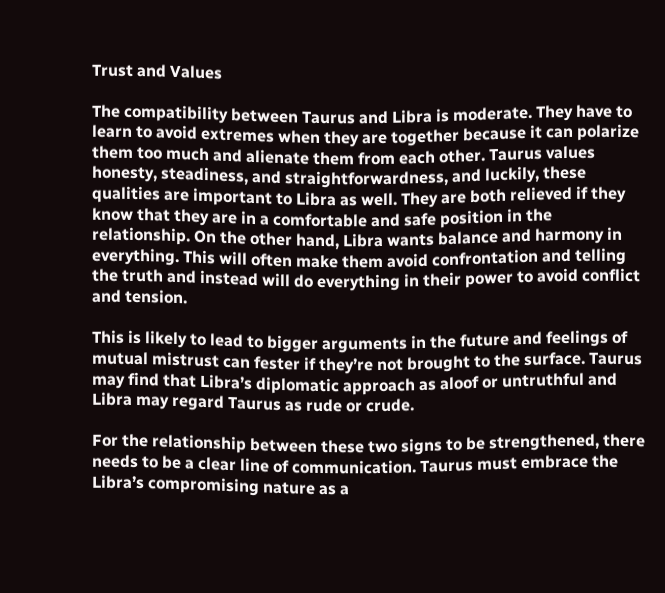Trust and Values

The compatibility between Taurus and Libra is moderate. They have to learn to avoid extremes when they are together because it can polarize them too much and alienate them from each other. Taurus values honesty, steadiness, and straightforwardness, and luckily, these qualities are important to Libra as well. They are both relieved if they know that they are in a comfortable and safe position in the relationship. On the other hand, Libra wants balance and harmony in everything. This will often make them avoid confrontation and telling the truth and instead will do everything in their power to avoid conflict and tension.

This is likely to lead to bigger arguments in the future and feelings of mutual mistrust can fester if they’re not brought to the surface. Taurus may find that Libra’s diplomatic approach as aloof or untruthful and Libra may regard Taurus as rude or crude.

For the relationship between these two signs to be strengthened, there needs to be a clear line of communication. Taurus must embrace the Libra’s compromising nature as a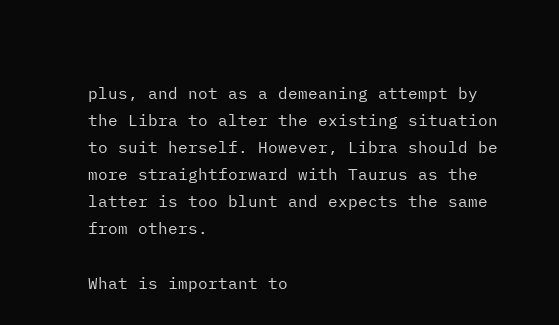plus, and not as a demeaning attempt by the Libra to alter the existing situation to suit herself. However, Libra should be more straightforward with Taurus as the latter is too blunt and expects the same from others.

What is important to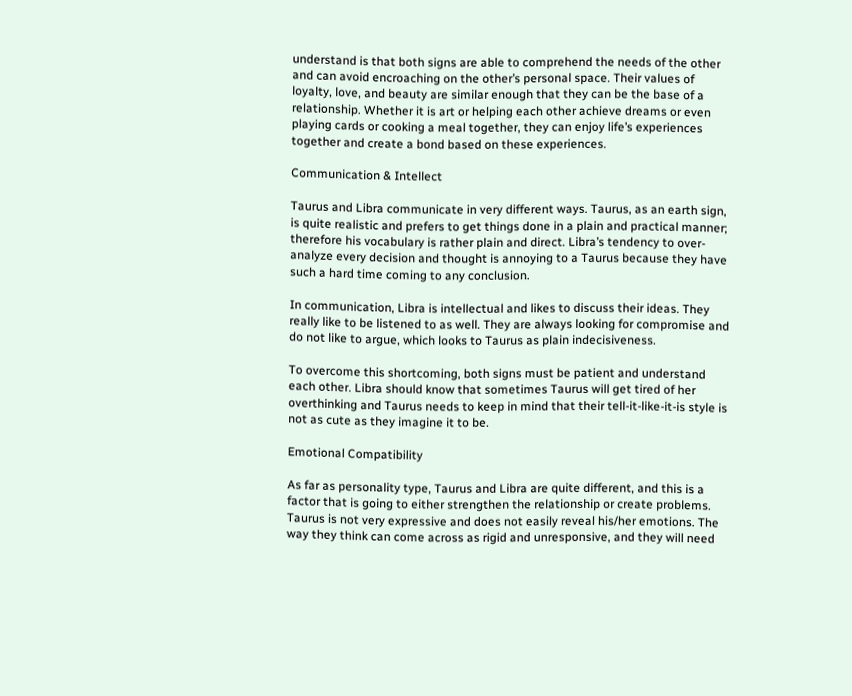understand is that both signs are able to comprehend the needs of the other and can avoid encroaching on the other’s personal space. Their values of loyalty, love, and beauty are similar enough that they can be the base of a relationship. Whether it is art or helping each other achieve dreams or even playing cards or cooking a meal together, they can enjoy life’s experiences together and create a bond based on these experiences.

Communication & Intellect

Taurus and Libra communicate in very different ways. Taurus, as an earth sign, is quite realistic and prefers to get things done in a plain and practical manner; therefore his vocabulary is rather plain and direct. Libra’s tendency to over-analyze every decision and thought is annoying to a Taurus because they have such a hard time coming to any conclusion.

In communication, Libra is intellectual and likes to discuss their ideas. They really like to be listened to as well. They are always looking for compromise and do not like to argue, which looks to Taurus as plain indecisiveness.

To overcome this shortcoming, both signs must be patient and understand each other. Libra should know that sometimes Taurus will get tired of her overthinking and Taurus needs to keep in mind that their tell-it-like-it-is style is not as cute as they imagine it to be.

Emotional Compatibility

As far as personality type, Taurus and Libra are quite different, and this is a factor that is going to either strengthen the relationship or create problems. Taurus is not very expressive and does not easily reveal his/her emotions. The way they think can come across as rigid and unresponsive, and they will need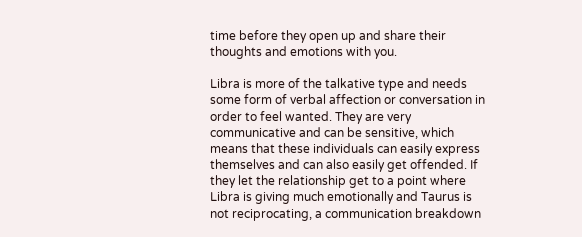time before they open up and share their thoughts and emotions with you.

Libra is more of the talkative type and needs some form of verbal affection or conversation in order to feel wanted. They are very communicative and can be sensitive, which means that these individuals can easily express themselves and can also easily get offended. If they let the relationship get to a point where Libra is giving much emotionally and Taurus is not reciprocating, a communication breakdown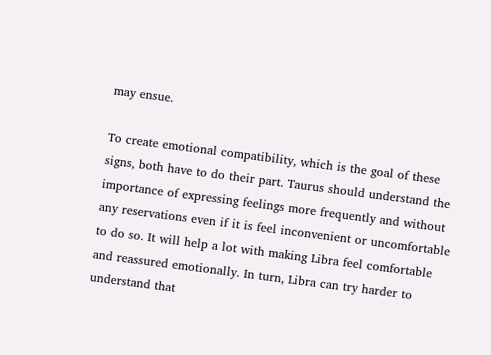may ensue.

To create emotional compatibility, which is the goal of these signs, both have to do their part. Taurus should understand the importance of expressing feelings more frequently and without any reservations even if it is feel inconvenient or uncomfortable to do so. It will help a lot with making Libra feel comfortable and reassured emotionally. In turn, Libra can try harder to understand that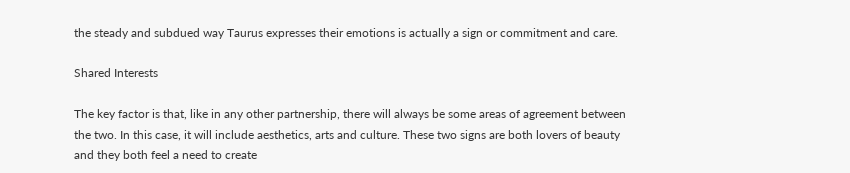the steady and subdued way Taurus expresses their emotions is actually a sign or commitment and care.

Shared Interests

The key factor is that, like in any other partnership, there will always be some areas of agreement between the two. In this case, it will include aesthetics, arts and culture. These two signs are both lovers of beauty and they both feel a need to create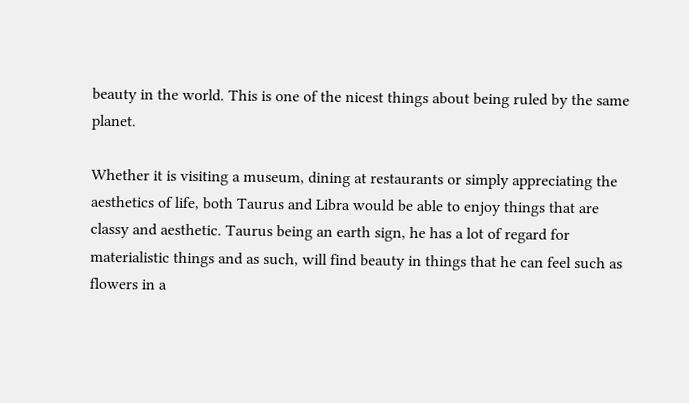beauty in the world. This is one of the nicest things about being ruled by the same planet.

Whether it is visiting a museum, dining at restaurants or simply appreciating the aesthetics of life, both Taurus and Libra would be able to enjoy things that are classy and aesthetic. Taurus being an earth sign, he has a lot of regard for materialistic things and as such, will find beauty in things that he can feel such as flowers in a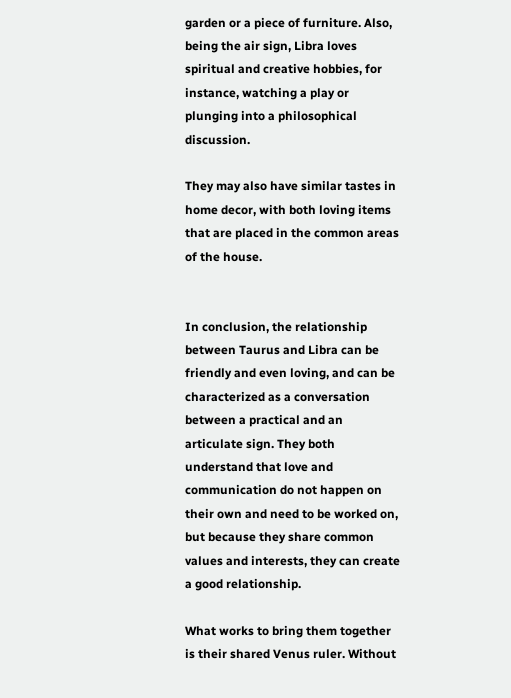garden or a piece of furniture. Also, being the air sign, Libra loves spiritual and creative hobbies, for instance, watching a play or plunging into a philosophical discussion.

They may also have similar tastes in home decor, with both loving items that are placed in the common areas of the house.


In conclusion, the relationship between Taurus and Libra can be friendly and even loving, and can be characterized as a conversation between a practical and an articulate sign. They both understand that love and communication do not happen on their own and need to be worked on, but because they share common values and interests, they can create a good relationship.

What works to bring them together is their shared Venus ruler. Without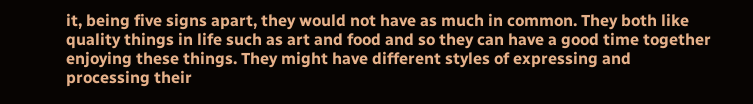it, being five signs apart, they would not have as much in common. They both like quality things in life such as art and food and so they can have a good time together enjoying these things. They might have different styles of expressing and processing their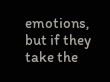emotions, but if they take the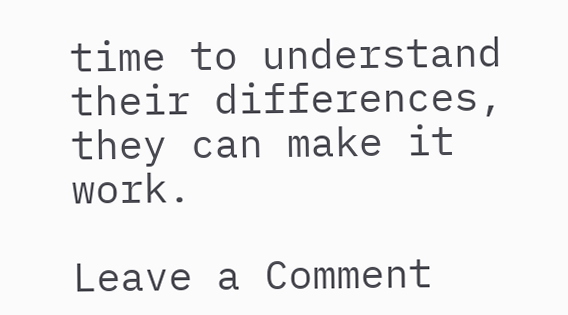time to understand their differences, they can make it work.

Leave a Comment